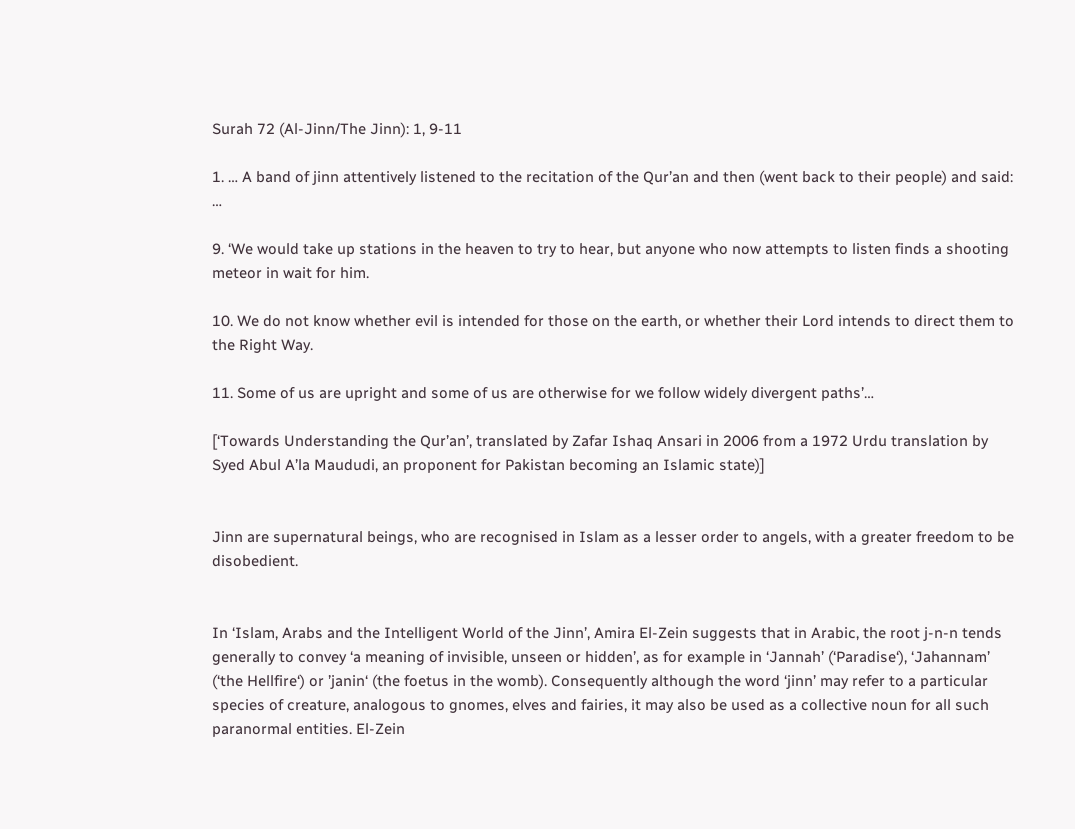Surah 72 (Al-Jinn/The Jinn): 1, 9-11

1. … A band of jinn attentively listened to the recitation of the Qur’an and then (went back to their people) and said: …

9. ‘We would take up stations in the heaven to try to hear, but anyone who now attempts to listen finds a shooting meteor in wait for him.

10. We do not know whether evil is intended for those on the earth, or whether their Lord intends to direct them to the Right Way.

11. Some of us are upright and some of us are otherwise for we follow widely divergent paths’…

[‘Towards Understanding the Qur’an’, translated by Zafar Ishaq Ansari in 2006 from a 1972 Urdu translation by Syed Abul A’la Maududi, an proponent for Pakistan becoming an Islamic state)]


Jinn are supernatural beings, who are recognised in Islam as a lesser order to angels, with a greater freedom to be disobedient.


In ‘Islam, Arabs and the Intelligent World of the Jinn’, Amira El-Zein suggests that in Arabic, the root j-n-n tends generally to convey ‘a meaning of invisible, unseen or hidden’, as for example in ‘Jannah’ (‘Paradise‘), ‘Jahannam’ (‘the Hellfire‘) or ’janin‘ (the foetus in the womb). Consequently although the word ‘jinn’ may refer to a particular species of creature, analogous to gnomes, elves and fairies, it may also be used as a collective noun for all such paranormal entities. El-Zein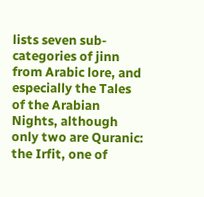lists seven sub-categories of jinn from Arabic lore, and especially the Tales of the Arabian Nights, although only two are Quranic: the Irfit, one of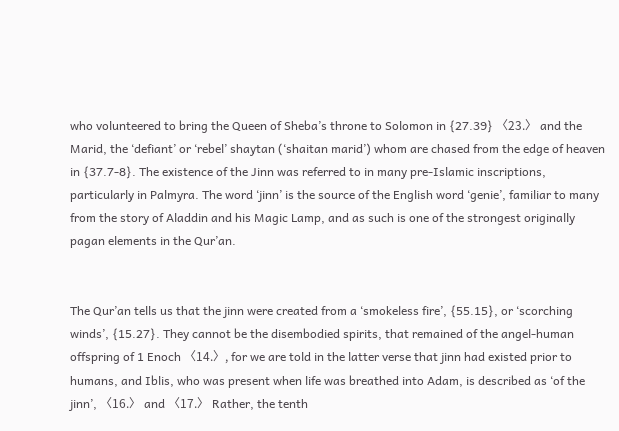who volunteered to bring the Queen of Sheba’s throne to Solomon in {27.39} 〈23.〉 and the Marid, the ‘defiant’ or ‘rebel’ shaytan (‘shaitan marid’) whom are chased from the edge of heaven in {37.7-8}. The existence of the Jinn was referred to in many pre-Islamic inscriptions, particularly in Palmyra. The word ‘jinn’ is the source of the English word ‘genie’, familiar to many from the story of Aladdin and his Magic Lamp, and as such is one of the strongest originally pagan elements in the Qur’an.


The Qur’an tells us that the jinn were created from a ‘smokeless fire’, {55.15}, or ‘scorching winds’, {15.27}. They cannot be the disembodied spirits, that remained of the angel-human offspring of 1 Enoch 〈14.〉, for we are told in the latter verse that jinn had existed prior to humans, and Iblis, who was present when life was breathed into Adam, is described as ‘of the jinn’, 〈16.〉 and 〈17.〉 Rather, the tenth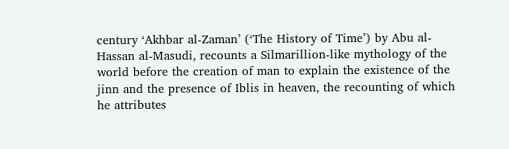century ‘Akhbar al-Zaman’ (‘The History of Time’) by Abu al-Hassan al-Masudi, recounts a Silmarillion-like mythology of the world before the creation of man to explain the existence of the jinn and the presence of Iblis in heaven, the recounting of which he attributes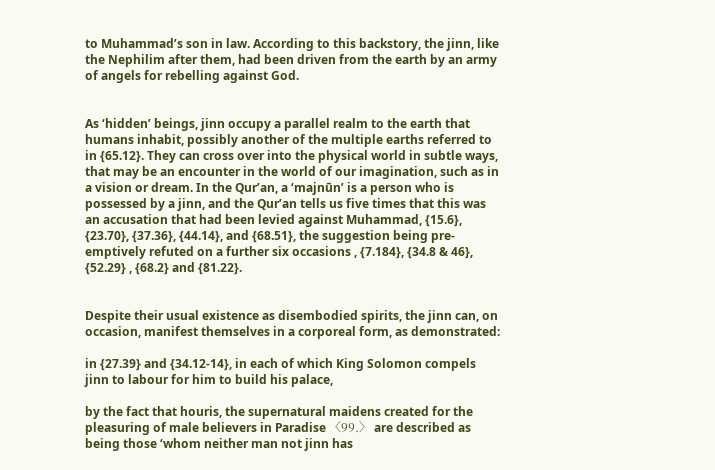to Muhammad’s son in law. According to this backstory, the jinn, like the Nephilim after them, had been driven from the earth by an army of angels for rebelling against God.


As ‘hidden’ beings, jinn occupy a parallel realm to the earth that humans inhabit, possibly another of the multiple earths referred to in {65.12}. They can cross over into the physical world in subtle ways, that may be an encounter in the world of our imagination, such as in a vision or dream. In the Qur’an, a ‘majnūn’ is a person who is possessed by a jinn, and the Qur’an tells us five times that this was an accusation that had been levied against Muhammad, {15.6}, {23.70}, {37.36}, {44.14}, and {68.51}, the suggestion being pre-emptively refuted on a further six occasions , {7.184}, {34.8 & 46}, {52.29} , {68.2} and {81.22}.


Despite their usual existence as disembodied spirits, the jinn can, on occasion, manifest themselves in a corporeal form, as demonstrated:

in {27.39} and {34.12-14}, in each of which King Solomon compels jinn to labour for him to build his palace,

by the fact that houris, the supernatural maidens created for the pleasuring of male believers in Paradise 〈99.〉 are described as being those ‘whom neither man not jinn has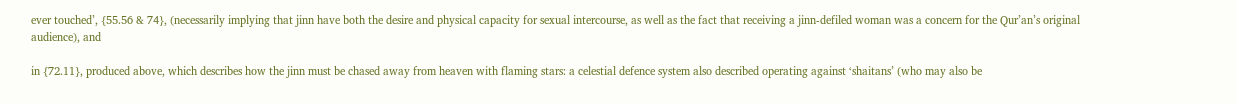ever touched’, {55.56 & 74}, (necessarily implying that jinn have both the desire and physical capacity for sexual intercourse, as well as the fact that receiving a jinn-defiled woman was a concern for the Qur’an’s original audience), and

in {72.11}, produced above, which describes how the jinn must be chased away from heaven with flaming stars: a celestial defence system also described operating against ‘shaitans’ (who may also be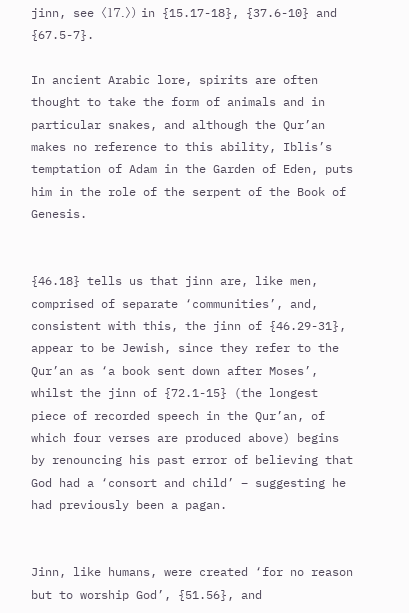jinn, see 〈17.〉) in {15.17-18}, {37.6-10} and {67.5-7}.

In ancient Arabic lore, spirits are often thought to take the form of animals and in particular snakes, and although the Qur’an makes no reference to this ability, Iblis’s temptation of Adam in the Garden of Eden, puts him in the role of the serpent of the Book of Genesis.


{46.18} tells us that jinn are, like men, comprised of separate ‘communities’, and, consistent with this, the jinn of {46.29-31}, appear to be Jewish, since they refer to the Qur’an as ‘a book sent down after Moses’, whilst the jinn of {72.1-15} (the longest piece of recorded speech in the Qur’an, of which four verses are produced above) begins by renouncing his past error of believing that God had a ‘consort and child’ – suggesting he had previously been a pagan.


Jinn, like humans, were created ‘for no reason but to worship God’, {51.56}, and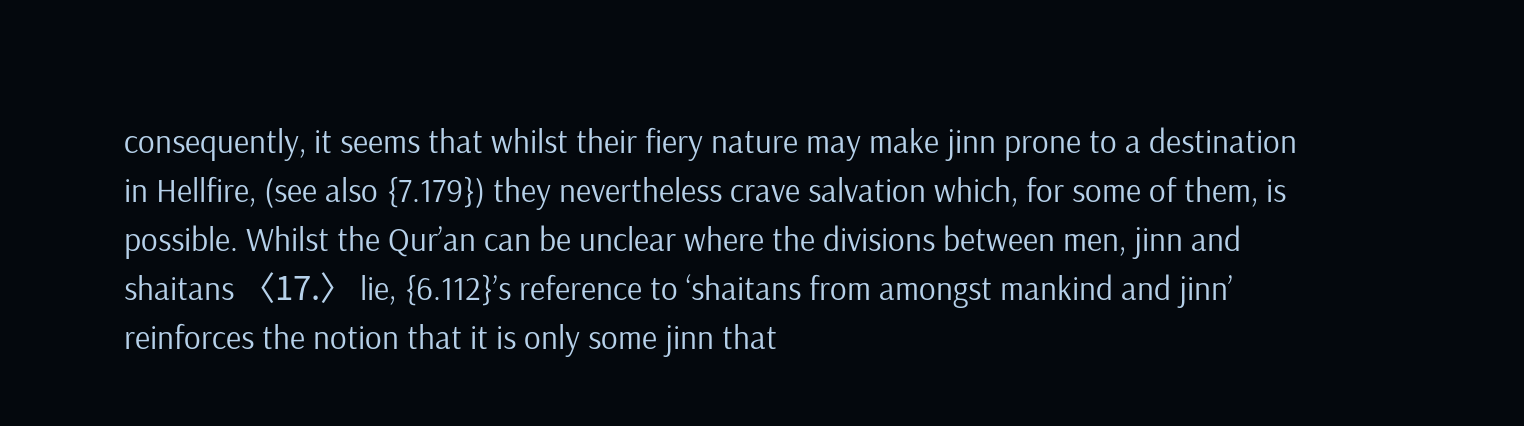consequently, it seems that whilst their fiery nature may make jinn prone to a destination in Hellfire, (see also {7.179}) they nevertheless crave salvation which, for some of them, is possible. Whilst the Qur’an can be unclear where the divisions between men, jinn and shaitans 〈17.〉 lie, {6.112}’s reference to ‘shaitans from amongst mankind and jinn’ reinforces the notion that it is only some jinn that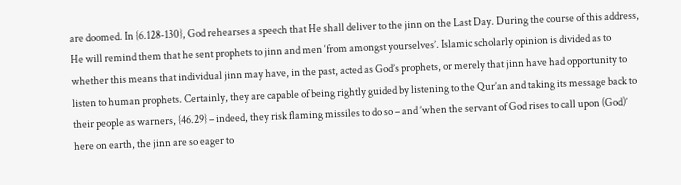are doomed. In {6.128-130}, God rehearses a speech that He shall deliver to the jinn on the Last Day. During the course of this address, He will remind them that he sent prophets to jinn and men ‘from amongst yourselves’. Islamic scholarly opinion is divided as to whether this means that individual jinn may have, in the past, acted as God’s prophets, or merely that jinn have had opportunity to listen to human prophets. Certainly, they are capable of being rightly guided by listening to the Qur’an and taking its message back to their people as warners, {46.29} – indeed, they risk flaming missiles to do so – and ’when the servant of God rises to call upon (God)’ here on earth, the jinn are so eager to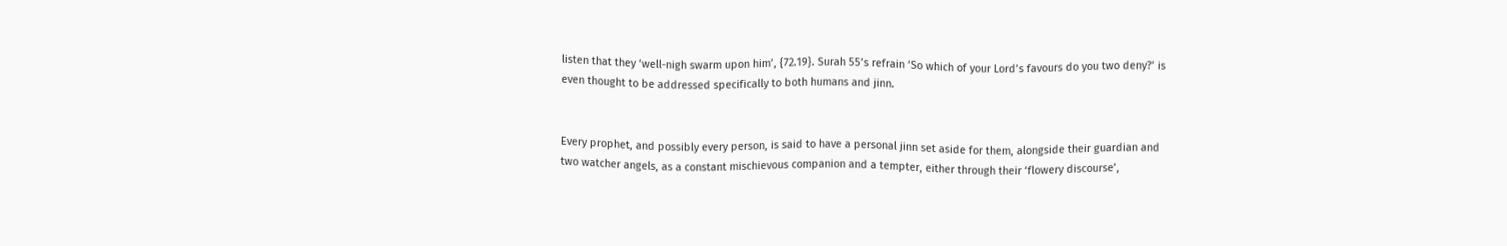listen that they ‘well-nigh swarm upon him’, {72.19}. Surah 55’s refrain ‘So which of your Lord’s favours do you two deny?’ is even thought to be addressed specifically to both humans and jinn.


Every prophet, and possibly every person, is said to have a personal jinn set aside for them, alongside their guardian and two watcher angels, as a constant mischievous companion and a tempter, either through their ‘flowery discourse’,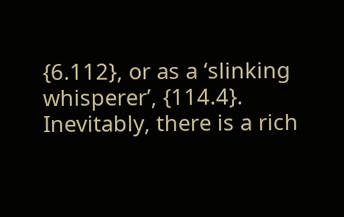{6.112}, or as a ‘slinking whisperer’, {114.4}. Inevitably, there is a rich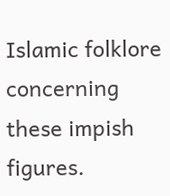Islamic folklore concerning these impish figures.